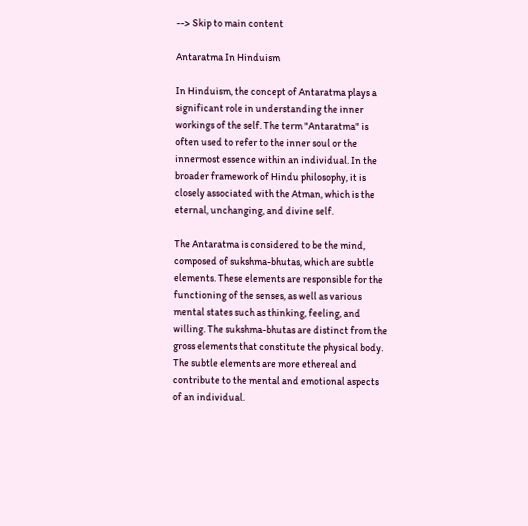--> Skip to main content

Antaratma In Hinduism

In Hinduism, the concept of Antaratma plays a significant role in understanding the inner workings of the self. The term "Antaratma" is often used to refer to the inner soul or the innermost essence within an individual. In the broader framework of Hindu philosophy, it is closely associated with the Atman, which is the eternal, unchanging, and divine self.

The Antaratma is considered to be the mind, composed of sukshma-bhutas, which are subtle elements. These elements are responsible for the functioning of the senses, as well as various mental states such as thinking, feeling, and willing. The sukshma-bhutas are distinct from the gross elements that constitute the physical body. The subtle elements are more ethereal and contribute to the mental and emotional aspects of an individual.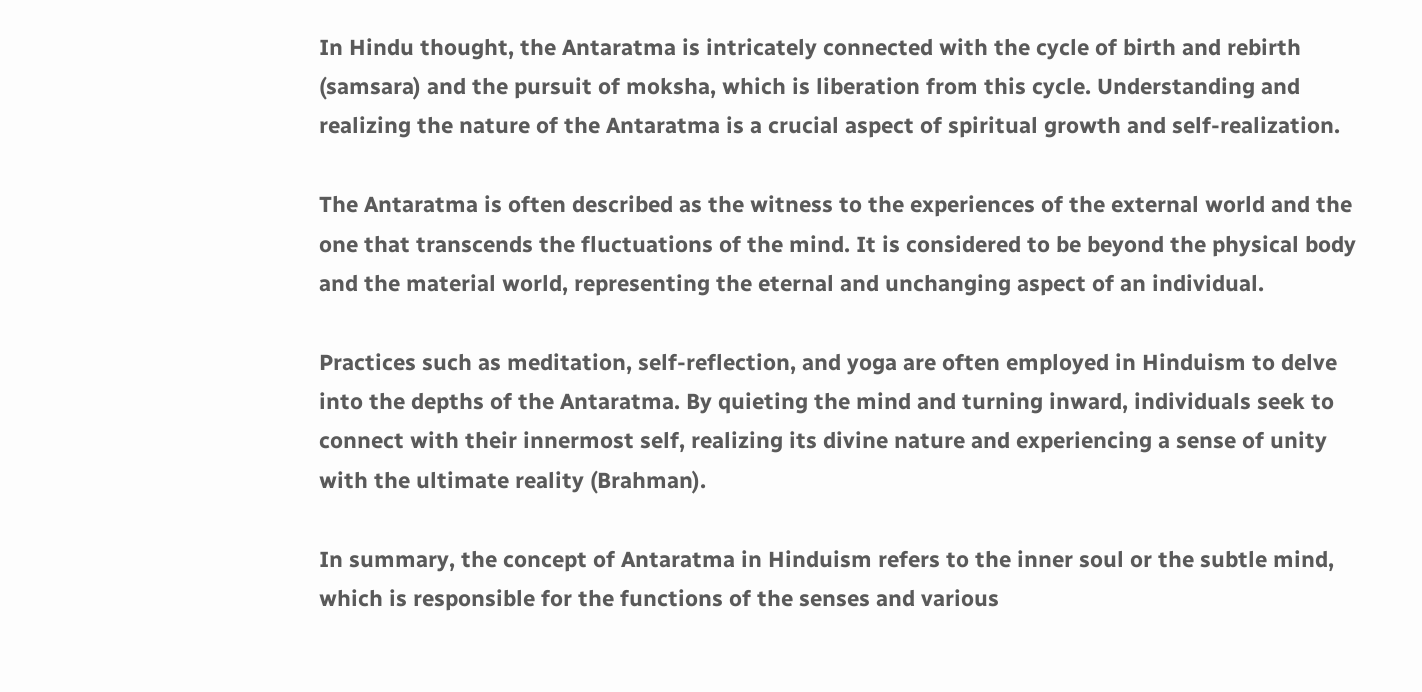In Hindu thought, the Antaratma is intricately connected with the cycle of birth and rebirth (samsara) and the pursuit of moksha, which is liberation from this cycle. Understanding and realizing the nature of the Antaratma is a crucial aspect of spiritual growth and self-realization.

The Antaratma is often described as the witness to the experiences of the external world and the one that transcends the fluctuations of the mind. It is considered to be beyond the physical body and the material world, representing the eternal and unchanging aspect of an individual.

Practices such as meditation, self-reflection, and yoga are often employed in Hinduism to delve into the depths of the Antaratma. By quieting the mind and turning inward, individuals seek to connect with their innermost self, realizing its divine nature and experiencing a sense of unity with the ultimate reality (Brahman).

In summary, the concept of Antaratma in Hinduism refers to the inner soul or the subtle mind, which is responsible for the functions of the senses and various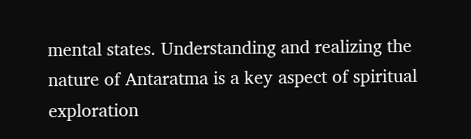mental states. Understanding and realizing the nature of Antaratma is a key aspect of spiritual exploration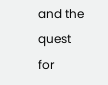and the quest for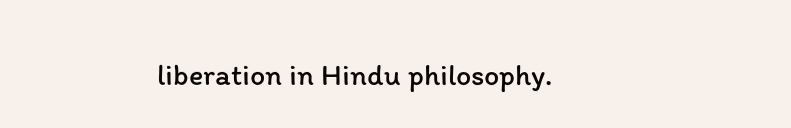liberation in Hindu philosophy.